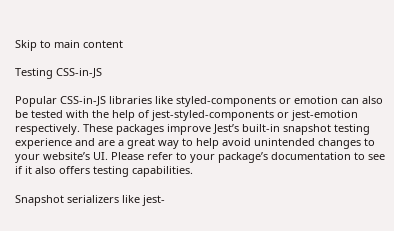Skip to main content

Testing CSS-in-JS

Popular CSS-in-JS libraries like styled-components or emotion can also be tested with the help of jest-styled-components or jest-emotion respectively. These packages improve Jest’s built-in snapshot testing experience and are a great way to help avoid unintended changes to your website’s UI. Please refer to your package’s documentation to see if it also offers testing capabilities.

Snapshot serializers like jest-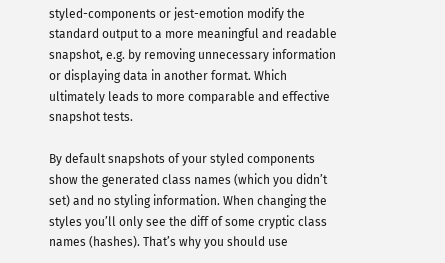styled-components or jest-emotion modify the standard output to a more meaningful and readable snapshot, e.g. by removing unnecessary information or displaying data in another format. Which ultimately leads to more comparable and effective snapshot tests.

By default snapshots of your styled components show the generated class names (which you didn’t set) and no styling information. When changing the styles you’ll only see the diff of some cryptic class names (hashes). That’s why you should use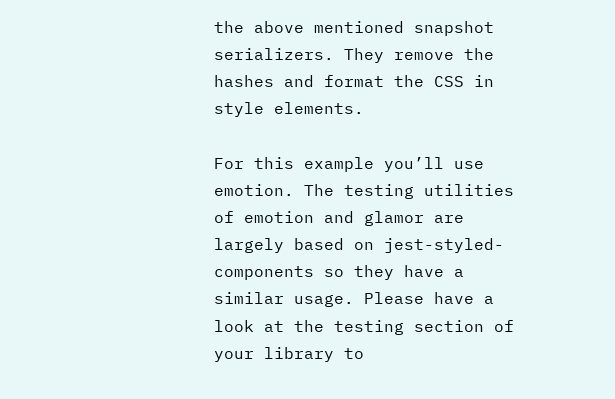the above mentioned snapshot serializers. They remove the hashes and format the CSS in style elements.

For this example you’ll use emotion. The testing utilities of emotion and glamor are largely based on jest-styled-components so they have a similar usage. Please have a look at the testing section of your library to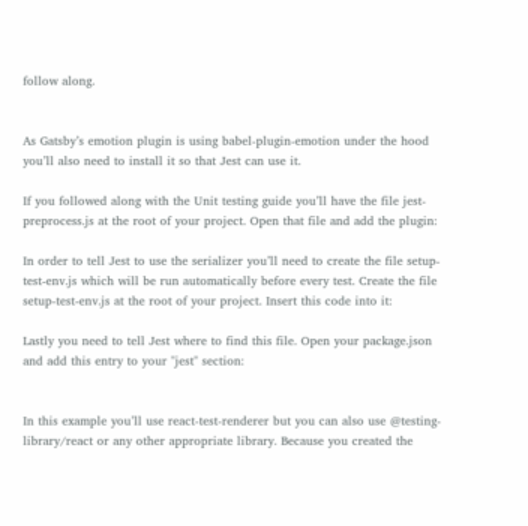follow along.


As Gatsby’s emotion plugin is using babel-plugin-emotion under the hood you’ll also need to install it so that Jest can use it.

If you followed along with the Unit testing guide you’ll have the file jest-preprocess.js at the root of your project. Open that file and add the plugin:

In order to tell Jest to use the serializer you’ll need to create the file setup-test-env.js which will be run automatically before every test. Create the file setup-test-env.js at the root of your project. Insert this code into it:

Lastly you need to tell Jest where to find this file. Open your package.json and add this entry to your "jest" section:


In this example you’ll use react-test-renderer but you can also use @testing-library/react or any other appropriate library. Because you created the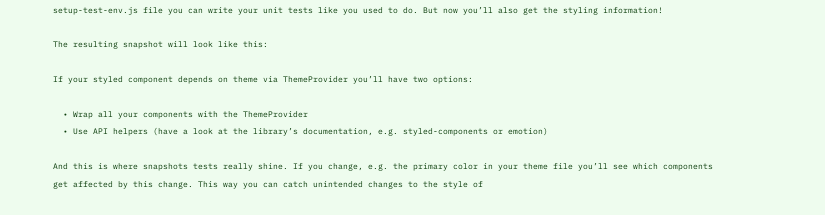setup-test-env.js file you can write your unit tests like you used to do. But now you’ll also get the styling information!

The resulting snapshot will look like this:

If your styled component depends on theme via ThemeProvider you’ll have two options:

  • Wrap all your components with the ThemeProvider
  • Use API helpers (have a look at the library’s documentation, e.g. styled-components or emotion)

And this is where snapshots tests really shine. If you change, e.g. the primary color in your theme file you’ll see which components get affected by this change. This way you can catch unintended changes to the style of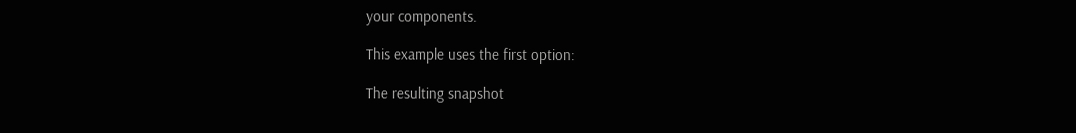your components.

This example uses the first option:

The resulting snapshot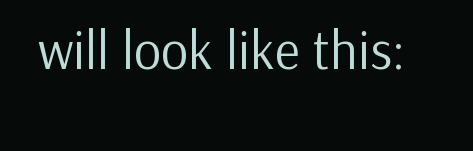will look like this: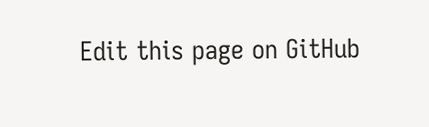Edit this page on GitHub